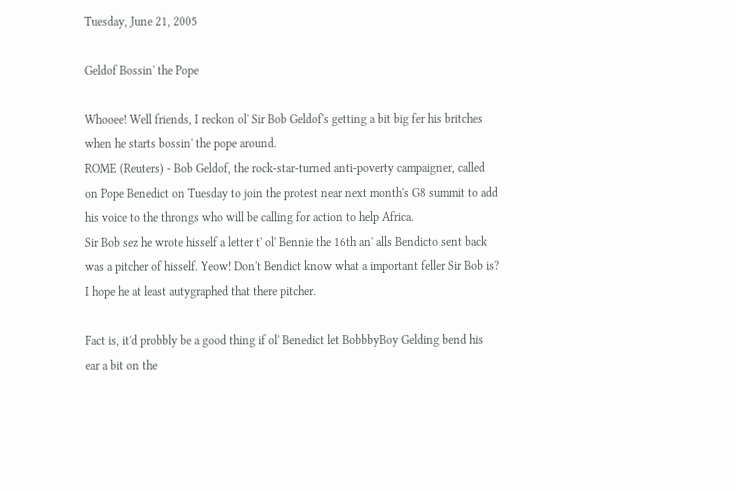Tuesday, June 21, 2005

Geldof Bossin' the Pope

Whooee! Well friends, I reckon ol' Sir Bob Geldof's getting a bit big fer his britches when he starts bossin' the pope around.
ROME (Reuters) - Bob Geldof, the rock-star-turned anti-poverty campaigner, called on Pope Benedict on Tuesday to join the protest near next month's G8 summit to add his voice to the throngs who will be calling for action to help Africa.
Sir Bob sez he wrote hisself a letter t' ol' Bennie the 16th an' alls Bendicto sent back was a pitcher of hisself. Yeow! Don't Bendict know what a important feller Sir Bob is? I hope he at least autygraphed that there pitcher.

Fact is, it'd probbly be a good thing if ol' Benedict let BobbbyBoy Gelding bend his ear a bit on the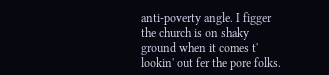anti-poverty angle. I figger the church is on shaky ground when it comes t' lookin' out fer the pore folks.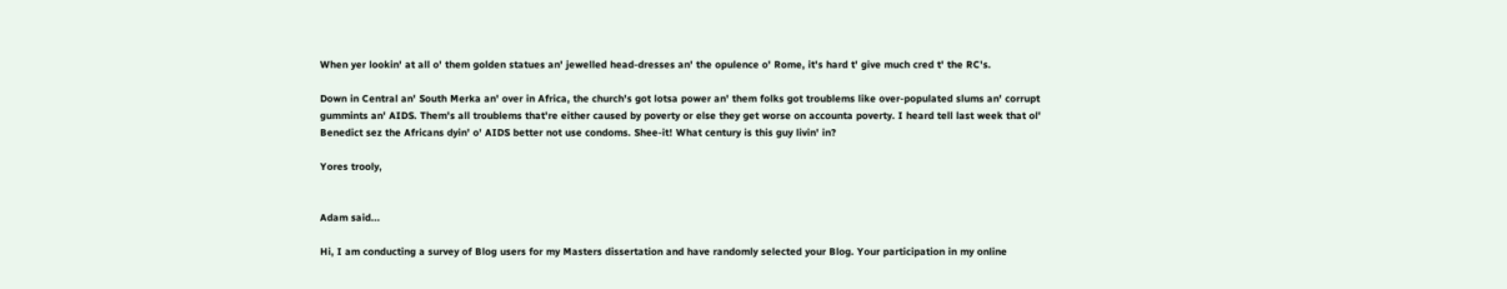When yer lookin' at all o' them golden statues an' jewelled head-dresses an' the opulence o' Rome, it's hard t' give much cred t' the RC's.

Down in Central an' South Merka an' over in Africa, the church's got lotsa power an' them folks got troublems like over-populated slums an' corrupt gummints an' AIDS. Them's all troublems that're either caused by poverty or else they get worse on accounta poverty. I heard tell last week that ol' Benedict sez the Africans dyin' o' AIDS better not use condoms. Shee-it! What century is this guy livin' in?

Yores trooly,


Adam said...

Hi, I am conducting a survey of Blog users for my Masters dissertation and have randomly selected your Blog. Your participation in my online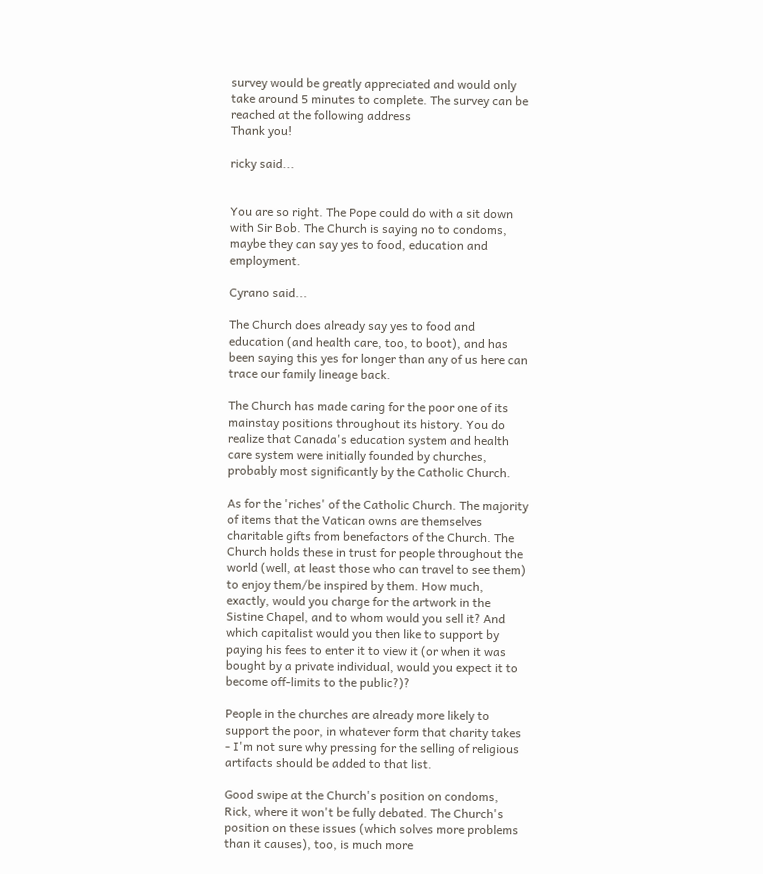survey would be greatly appreciated and would only take around 5 minutes to complete. The survey can be reached at the following address
Thank you!

ricky said...


You are so right. The Pope could do with a sit down with Sir Bob. The Church is saying no to condoms, maybe they can say yes to food, education and employment.

Cyrano said...

The Church does already say yes to food and education (and health care, too, to boot), and has been saying this yes for longer than any of us here can trace our family lineage back.

The Church has made caring for the poor one of its mainstay positions throughout its history. You do realize that Canada's education system and health care system were initially founded by churches, probably most significantly by the Catholic Church.

As for the 'riches' of the Catholic Church. The majority of items that the Vatican owns are themselves charitable gifts from benefactors of the Church. The Church holds these in trust for people throughout the world (well, at least those who can travel to see them) to enjoy them/be inspired by them. How much, exactly, would you charge for the artwork in the Sistine Chapel, and to whom would you sell it? And which capitalist would you then like to support by paying his fees to enter it to view it (or when it was bought by a private individual, would you expect it to become off-limits to the public?)?

People in the churches are already more likely to support the poor, in whatever form that charity takes - I'm not sure why pressing for the selling of religious artifacts should be added to that list.

Good swipe at the Church's position on condoms, Rick, where it won't be fully debated. The Church's position on these issues (which solves more problems than it causes), too, is much more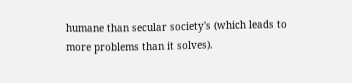humane than secular society's (which leads to more problems than it solves).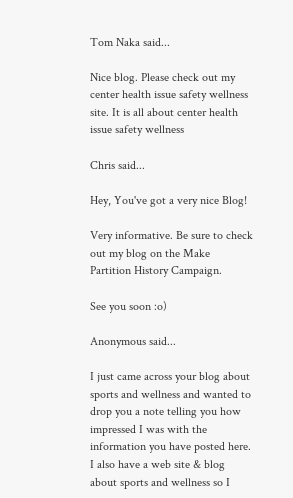Tom Naka said...

Nice blog. Please check out my center health issue safety wellness
site. It is all about center health issue safety wellness

Chris said...

Hey, You've got a very nice Blog!

Very informative. Be sure to check out my blog on the Make Partition History Campaign.

See you soon :o)

Anonymous said...

I just came across your blog about sports and wellness and wanted to drop you a note telling you how impressed I was with the information you have posted here.
I also have a web site & blog about sports and wellness so I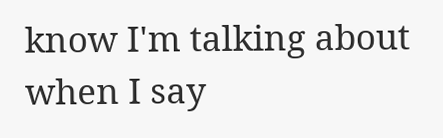know I'm talking about when I say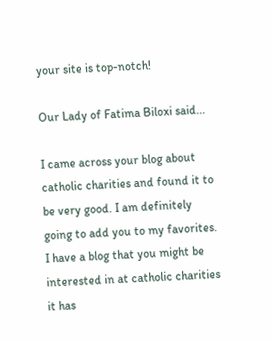your site is top-notch!

Our Lady of Fatima Biloxi said...

I came across your blog about catholic charities and found it to be very good. I am definitely going to add you to my favorites. I have a blog that you might be interested in at catholic charities it has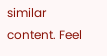similar content. Feel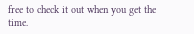free to check it out when you get the time.